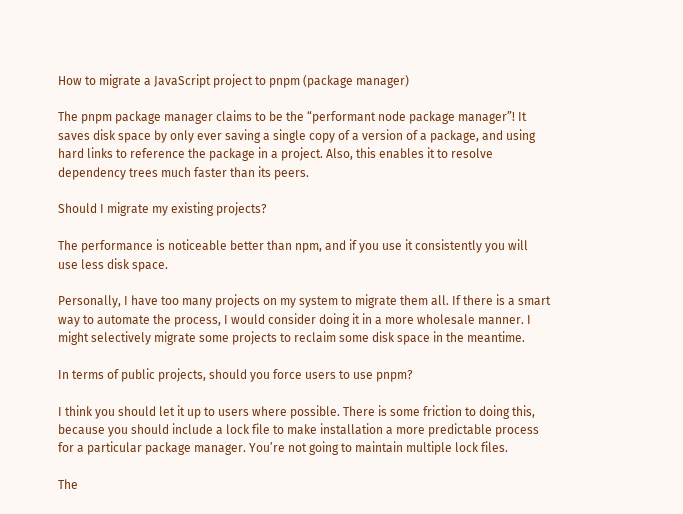How to migrate a JavaScript project to pnpm (package manager)

The pnpm package manager claims to be the “performant node package manager”! It saves disk space by only ever saving a single copy of a version of a package, and using hard links to reference the package in a project. Also, this enables it to resolve dependency trees much faster than its peers.

Should I migrate my existing projects?

The performance is noticeable better than npm, and if you use it consistently you will use less disk space.

Personally, I have too many projects on my system to migrate them all. If there is a smart way to automate the process, I would consider doing it in a more wholesale manner. I might selectively migrate some projects to reclaim some disk space in the meantime.

In terms of public projects, should you force users to use pnpm?

I think you should let it up to users where possible. There is some friction to doing this, because you should include a lock file to make installation a more predictable process for a particular package manager. You’re not going to maintain multiple lock files.

The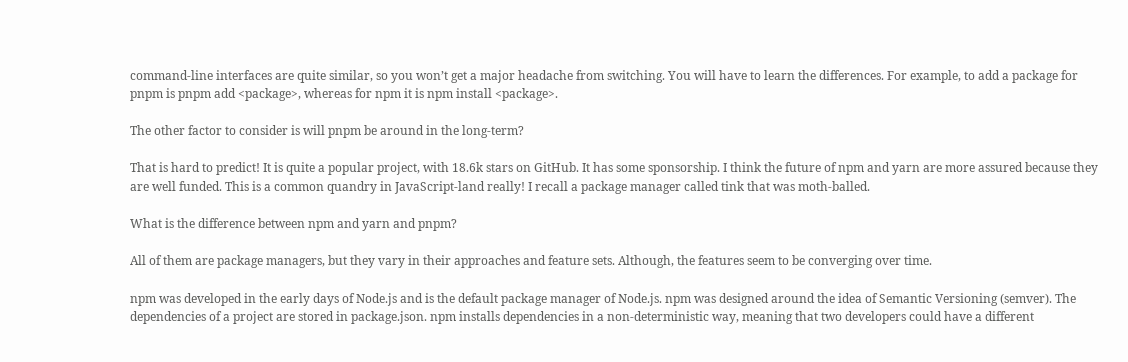command-line interfaces are quite similar, so you won’t get a major headache from switching. You will have to learn the differences. For example, to add a package for pnpm is pnpm add <package>, whereas for npm it is npm install <package>.

The other factor to consider is will pnpm be around in the long-term?

That is hard to predict! It is quite a popular project, with 18.6k stars on GitHub. It has some sponsorship. I think the future of npm and yarn are more assured because they are well funded. This is a common quandry in JavaScript-land really! I recall a package manager called tink that was moth-balled.

What is the difference between npm and yarn and pnpm?

All of them are package managers, but they vary in their approaches and feature sets. Although, the features seem to be converging over time.

npm was developed in the early days of Node.js and is the default package manager of Node.js. npm was designed around the idea of Semantic Versioning (semver). The dependencies of a project are stored in package.json. npm installs dependencies in a non-deterministic way, meaning that two developers could have a different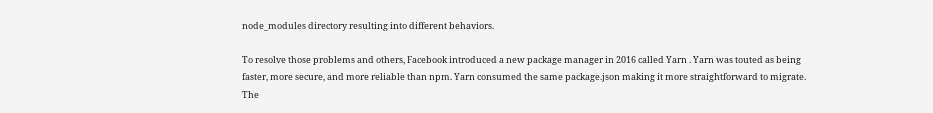node_modules directory resulting into different behaviors.

To resolve those problems and others, Facebook introduced a new package manager in 2016 called Yarn . Yarn was touted as being faster, more secure, and more reliable than npm. Yarn consumed the same package.json making it more straightforward to migrate. The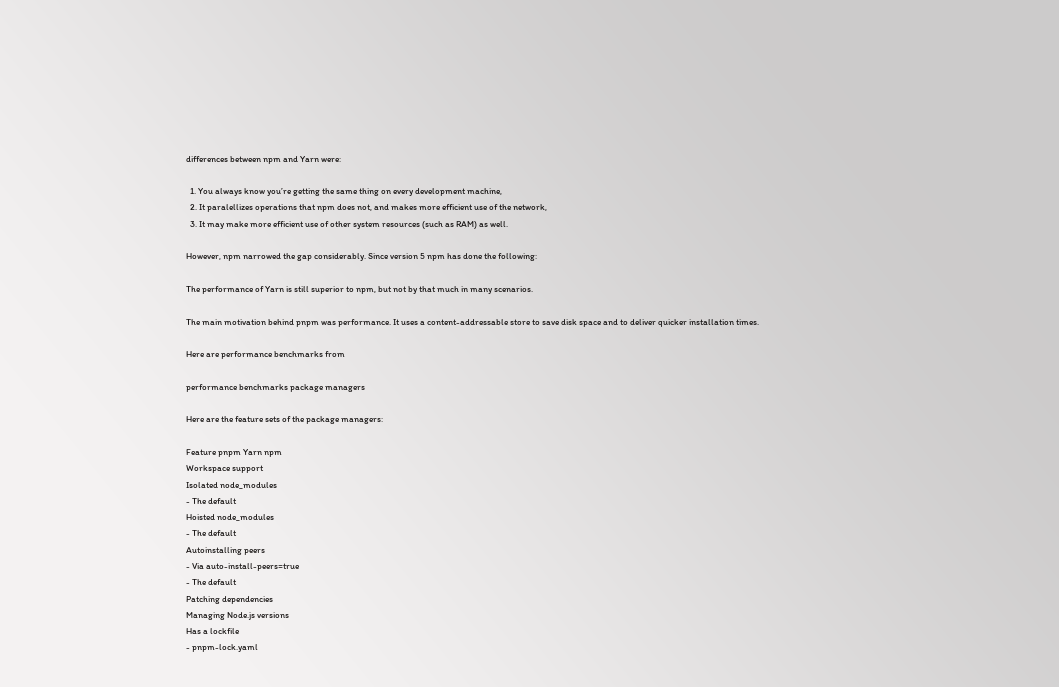differences between npm and Yarn were:

  1. You always know you’re getting the same thing on every development machine,
  2. It paralellizes operations that npm does not, and makes more efficient use of the network,
  3. It may make more efficient use of other system resources (such as RAM) as well.

However, npm narrowed the gap considerably. Since version 5 npm has done the following:

The performance of Yarn is still superior to npm, but not by that much in many scenarios.

The main motivation behind pnpm was performance. It uses a content-addressable store to save disk space and to deliver quicker installation times.

Here are performance benchmarks from

performance benchmarks package managers

Here are the feature sets of the package managers:

Feature pnpm Yarn npm
Workspace support
Isolated node_modules
- The default
Hoisted node_modules
- The default
Autoinstalling peers
- Via auto-install-peers=true
- The default
Patching dependencies
Managing Node.js versions
Has a lockfile
- pnpm-lock.yaml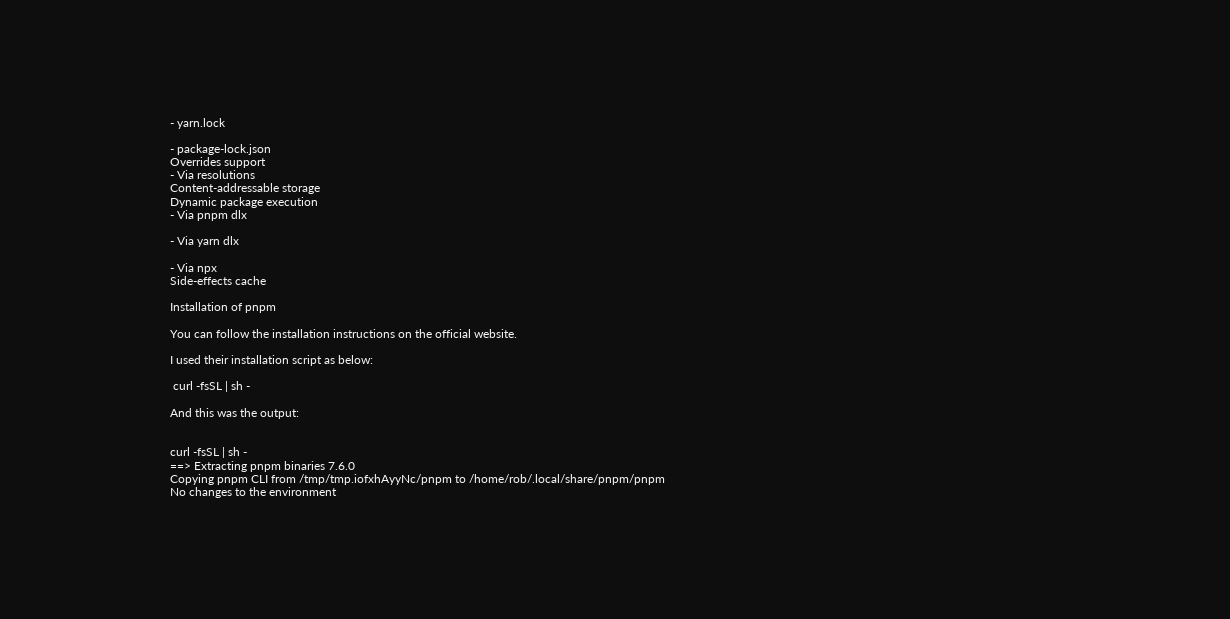- yarn.lock

- package-lock.json
Overrides support
- Via resolutions
Content-addressable storage
Dynamic package execution
- Via pnpm dlx

- Via yarn dlx

- Via npx
Side-effects cache

Installation of pnpm

You can follow the installation instructions on the official website.

I used their installation script as below:

 curl -fsSL | sh -

And this was the output:


curl -fsSL | sh -
==> Extracting pnpm binaries 7.6.0
Copying pnpm CLI from /tmp/tmp.iofxhAyyNc/pnpm to /home/rob/.local/share/pnpm/pnpm
No changes to the environment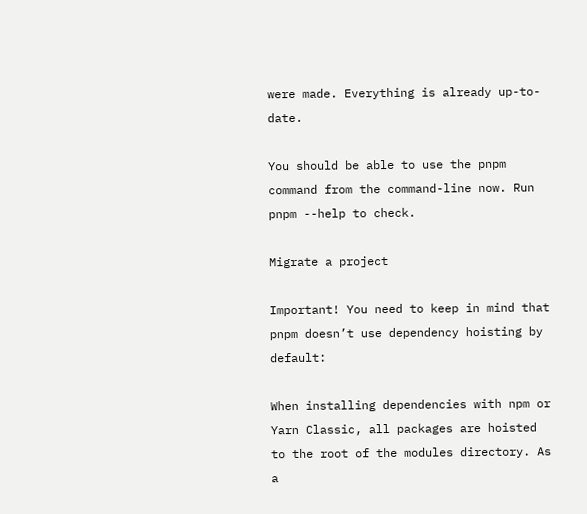were made. Everything is already up-to-date.

You should be able to use the pnpm command from the command-line now. Run pnpm --help to check.

Migrate a project

Important! You need to keep in mind that pnpm doesn’t use dependency hoisting by default:

When installing dependencies with npm or Yarn Classic, all packages are hoisted to the root of the modules directory. As a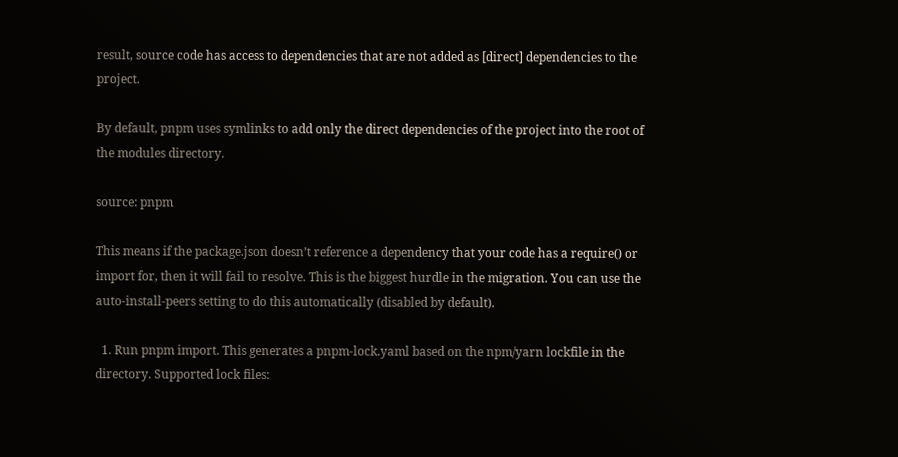result, source code has access to dependencies that are not added as [direct] dependencies to the project.

By default, pnpm uses symlinks to add only the direct dependencies of the project into the root of the modules directory.

source: pnpm

This means if the package.json doesn’t reference a dependency that your code has a require() or import for, then it will fail to resolve. This is the biggest hurdle in the migration. You can use the auto-install-peers setting to do this automatically (disabled by default).

  1. Run pnpm import. This generates a pnpm-lock.yaml based on the npm/yarn lockfile in the directory. Supported lock files: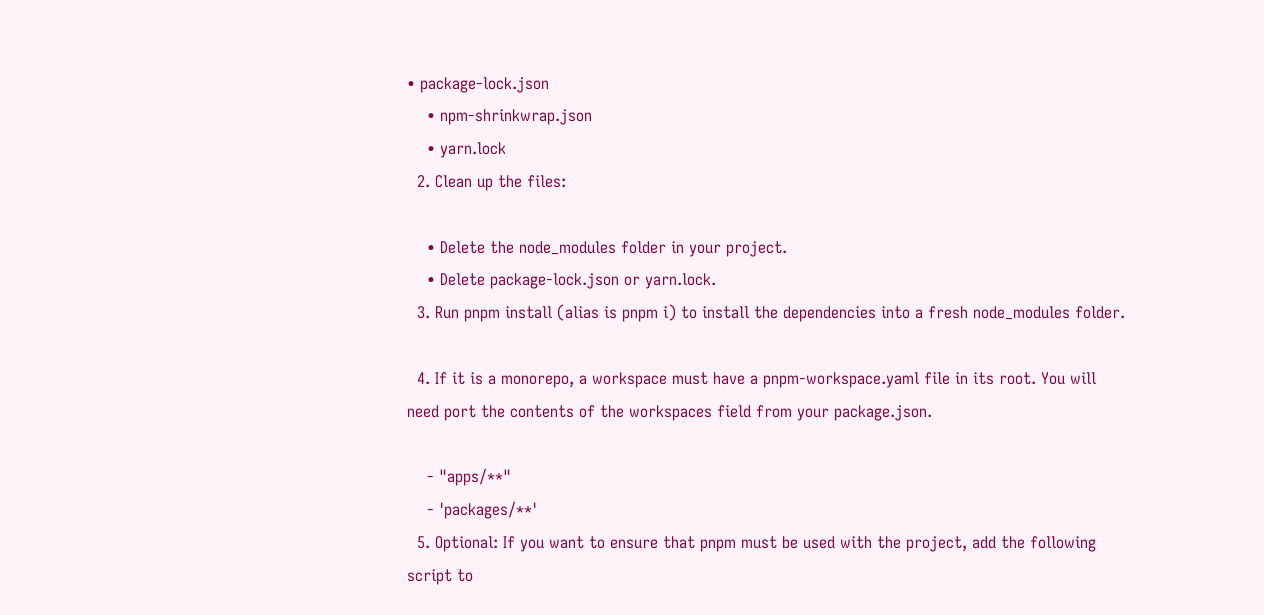• package-lock.json
    • npm-shrinkwrap.json
    • yarn.lock
  2. Clean up the files:

    • Delete the node_modules folder in your project.
    • Delete package-lock.json or yarn.lock.
  3. Run pnpm install (alias is pnpm i) to install the dependencies into a fresh node_modules folder.

  4. If it is a monorepo, a workspace must have a pnpm-workspace.yaml file in its root. You will need port the contents of the workspaces field from your package.json.

    - "apps/**"
    - 'packages/**'
  5. Optional: If you want to ensure that pnpm must be used with the project, add the following script to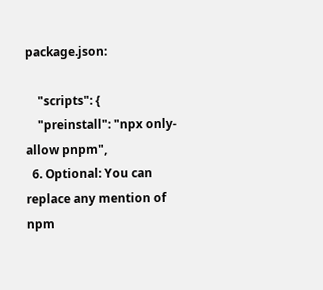package.json:

    "scripts": {
    "preinstall": "npx only-allow pnpm",
  6. Optional: You can replace any mention of npm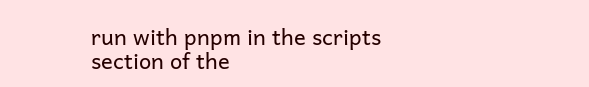run with pnpm in the scripts section of the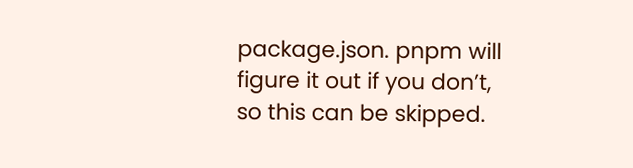package.json. pnpm will figure it out if you don’t, so this can be skipped.